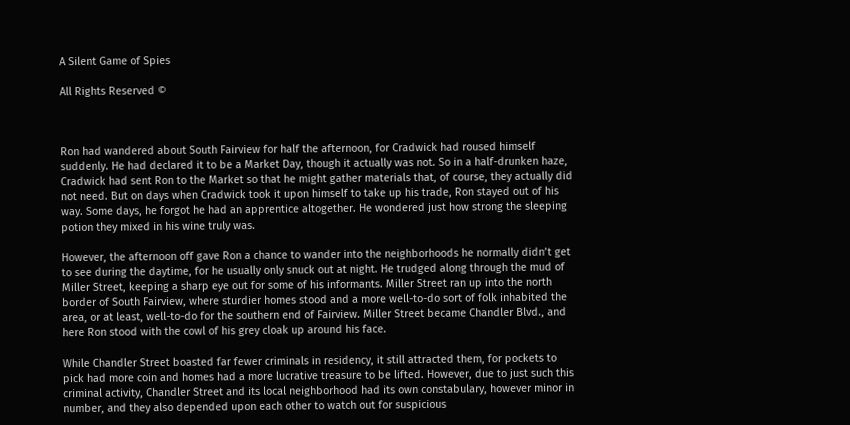A Silent Game of Spies

All Rights Reserved ©



Ron had wandered about South Fairview for half the afternoon, for Cradwick had roused himself suddenly. He had declared it to be a Market Day, though it actually was not. So in a half-drunken haze, Cradwick had sent Ron to the Market so that he might gather materials that, of course, they actually did not need. But on days when Cradwick took it upon himself to take up his trade, Ron stayed out of his way. Some days, he forgot he had an apprentice altogether. He wondered just how strong the sleeping potion they mixed in his wine truly was.

However, the afternoon off gave Ron a chance to wander into the neighborhoods he normally didn’t get to see during the daytime, for he usually only snuck out at night. He trudged along through the mud of Miller Street, keeping a sharp eye out for some of his informants. Miller Street ran up into the north border of South Fairview, where sturdier homes stood and a more well-to-do sort of folk inhabited the area, or at least, well-to-do for the southern end of Fairview. Miller Street became Chandler Blvd., and here Ron stood with the cowl of his grey cloak up around his face.

While Chandler Street boasted far fewer criminals in residency, it still attracted them, for pockets to pick had more coin and homes had a more lucrative treasure to be lifted. However, due to just such this criminal activity, Chandler Street and its local neighborhood had its own constabulary, however minor in number, and they also depended upon each other to watch out for suspicious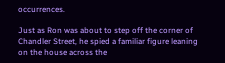occurrences.

Just as Ron was about to step off the corner of Chandler Street, he spied a familiar figure leaning on the house across the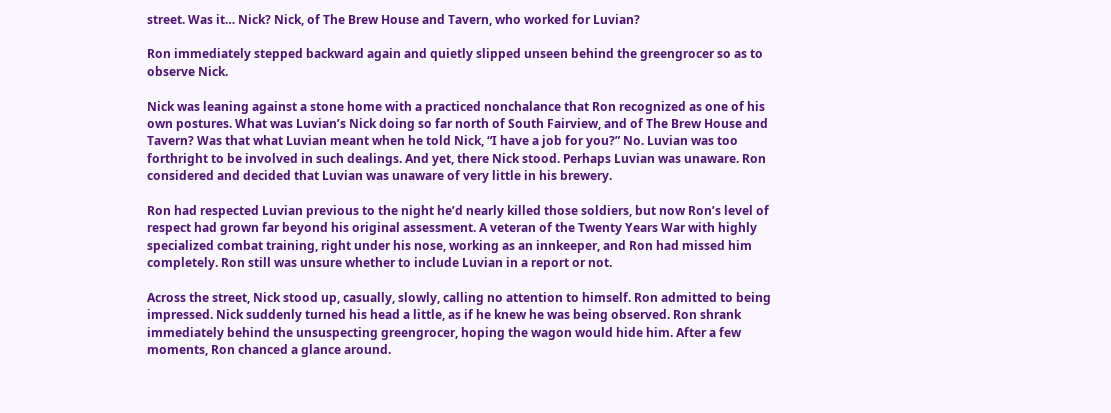street. Was it… Nick? Nick, of The Brew House and Tavern, who worked for Luvian?

Ron immediately stepped backward again and quietly slipped unseen behind the greengrocer so as to observe Nick.

Nick was leaning against a stone home with a practiced nonchalance that Ron recognized as one of his own postures. What was Luvian’s Nick doing so far north of South Fairview, and of The Brew House and Tavern? Was that what Luvian meant when he told Nick, “I have a job for you?” No. Luvian was too forthright to be involved in such dealings. And yet, there Nick stood. Perhaps Luvian was unaware. Ron considered and decided that Luvian was unaware of very little in his brewery.

Ron had respected Luvian previous to the night he’d nearly killed those soldiers, but now Ron’s level of respect had grown far beyond his original assessment. A veteran of the Twenty Years War with highly specialized combat training, right under his nose, working as an innkeeper, and Ron had missed him completely. Ron still was unsure whether to include Luvian in a report or not.

Across the street, Nick stood up, casually, slowly, calling no attention to himself. Ron admitted to being impressed. Nick suddenly turned his head a little, as if he knew he was being observed. Ron shrank immediately behind the unsuspecting greengrocer, hoping the wagon would hide him. After a few moments, Ron chanced a glance around.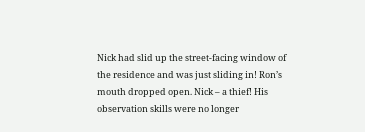Nick had slid up the street-facing window of the residence and was just sliding in! Ron’s mouth dropped open. Nick – a thief! His observation skills were no longer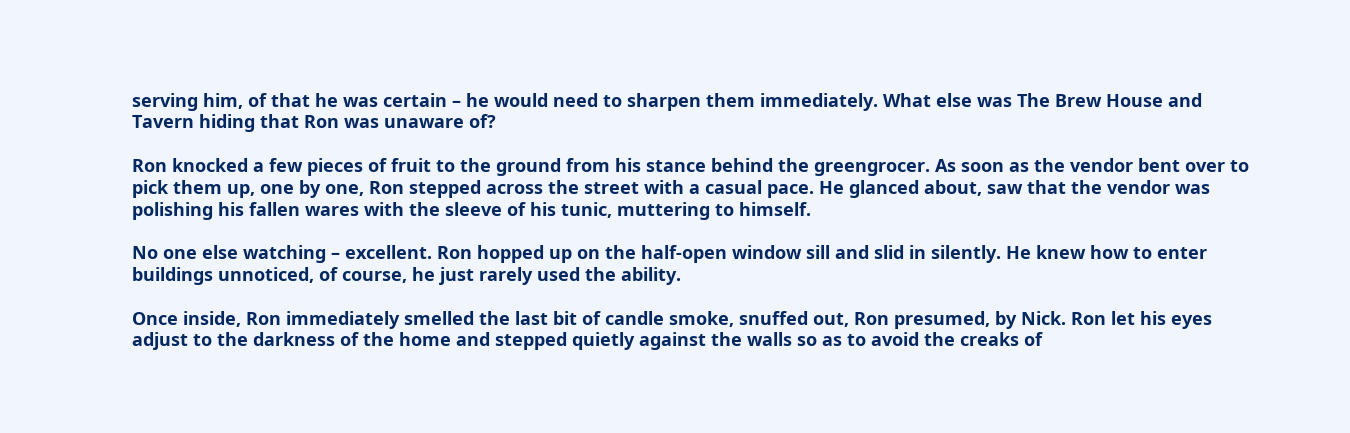serving him, of that he was certain – he would need to sharpen them immediately. What else was The Brew House and Tavern hiding that Ron was unaware of?

Ron knocked a few pieces of fruit to the ground from his stance behind the greengrocer. As soon as the vendor bent over to pick them up, one by one, Ron stepped across the street with a casual pace. He glanced about, saw that the vendor was polishing his fallen wares with the sleeve of his tunic, muttering to himself.

No one else watching – excellent. Ron hopped up on the half-open window sill and slid in silently. He knew how to enter buildings unnoticed, of course, he just rarely used the ability.

Once inside, Ron immediately smelled the last bit of candle smoke, snuffed out, Ron presumed, by Nick. Ron let his eyes adjust to the darkness of the home and stepped quietly against the walls so as to avoid the creaks of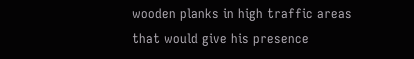wooden planks in high traffic areas that would give his presence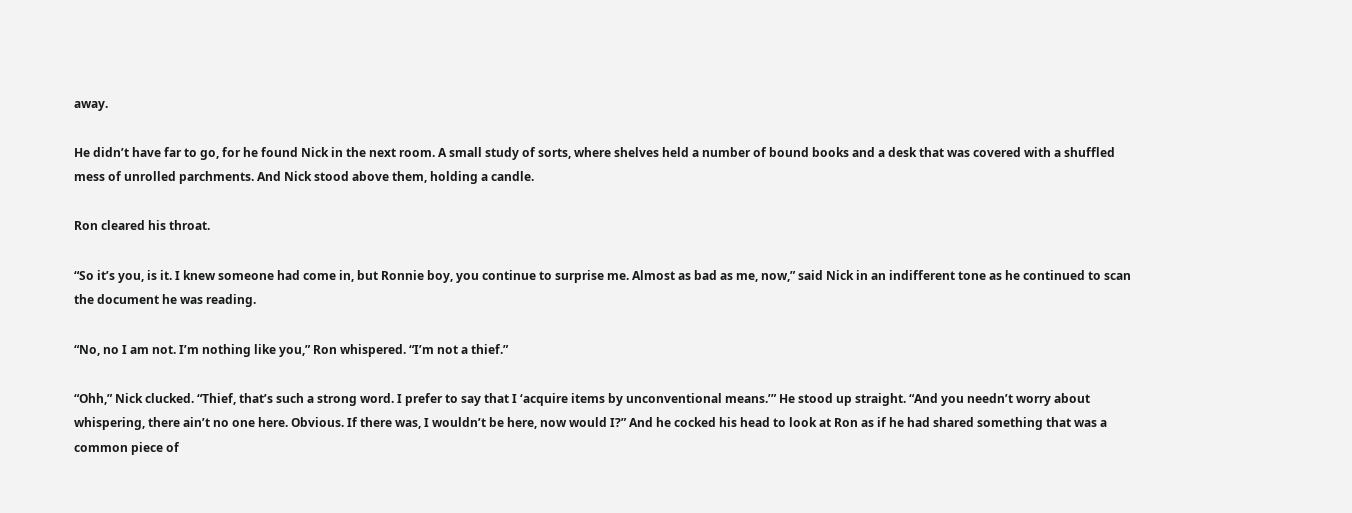away.

He didn’t have far to go, for he found Nick in the next room. A small study of sorts, where shelves held a number of bound books and a desk that was covered with a shuffled mess of unrolled parchments. And Nick stood above them, holding a candle.

Ron cleared his throat.

“So it’s you, is it. I knew someone had come in, but Ronnie boy, you continue to surprise me. Almost as bad as me, now,” said Nick in an indifferent tone as he continued to scan the document he was reading.

“No, no I am not. I’m nothing like you,” Ron whispered. “I’m not a thief.”

“Ohh,” Nick clucked. “Thief, that’s such a strong word. I prefer to say that I ‘acquire items by unconventional means.’” He stood up straight. “And you needn’t worry about whispering, there ain’t no one here. Obvious. If there was, I wouldn’t be here, now would I?” And he cocked his head to look at Ron as if he had shared something that was a common piece of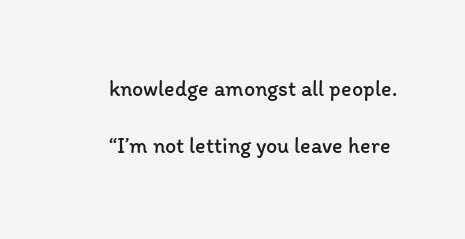knowledge amongst all people.

“I’m not letting you leave here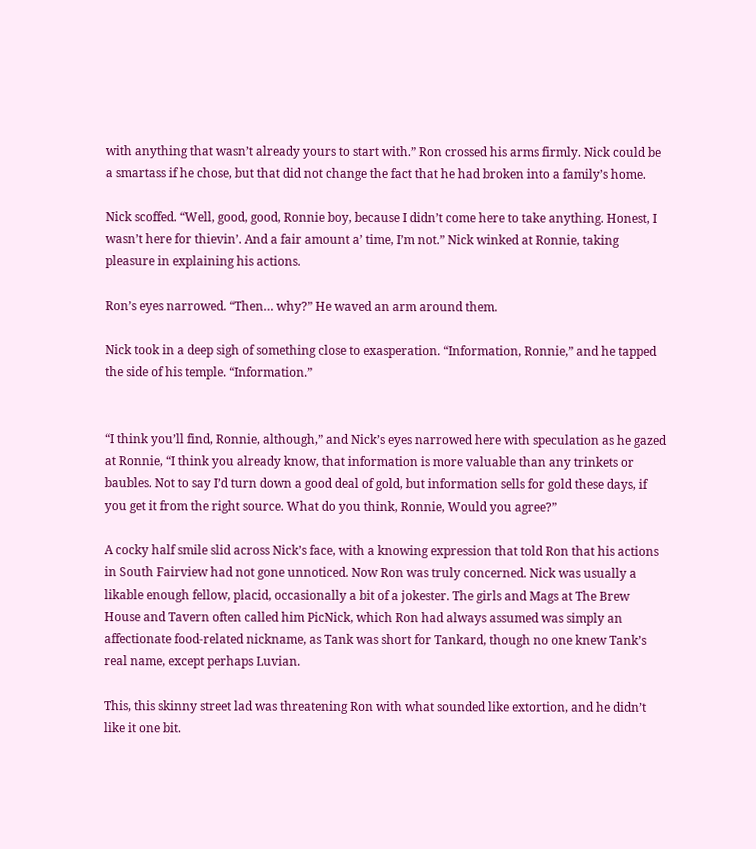with anything that wasn’t already yours to start with.” Ron crossed his arms firmly. Nick could be a smartass if he chose, but that did not change the fact that he had broken into a family’s home.

Nick scoffed. “Well, good, good, Ronnie boy, because I didn’t come here to take anything. Honest, I wasn’t here for thievin’. And a fair amount a’ time, I’m not.” Nick winked at Ronnie, taking pleasure in explaining his actions.

Ron’s eyes narrowed. “Then… why?” He waved an arm around them.

Nick took in a deep sigh of something close to exasperation. “Information, Ronnie,” and he tapped the side of his temple. “Information.”


“I think you’ll find, Ronnie, although,” and Nick’s eyes narrowed here with speculation as he gazed at Ronnie, “I think you already know, that information is more valuable than any trinkets or baubles. Not to say I’d turn down a good deal of gold, but information sells for gold these days, if you get it from the right source. What do you think, Ronnie, Would you agree?”

A cocky half smile slid across Nick’s face, with a knowing expression that told Ron that his actions in South Fairview had not gone unnoticed. Now Ron was truly concerned. Nick was usually a likable enough fellow, placid, occasionally a bit of a jokester. The girls and Mags at The Brew House and Tavern often called him PicNick, which Ron had always assumed was simply an affectionate food-related nickname, as Tank was short for Tankard, though no one knew Tank’s real name, except perhaps Luvian.

This, this skinny street lad was threatening Ron with what sounded like extortion, and he didn’t like it one bit.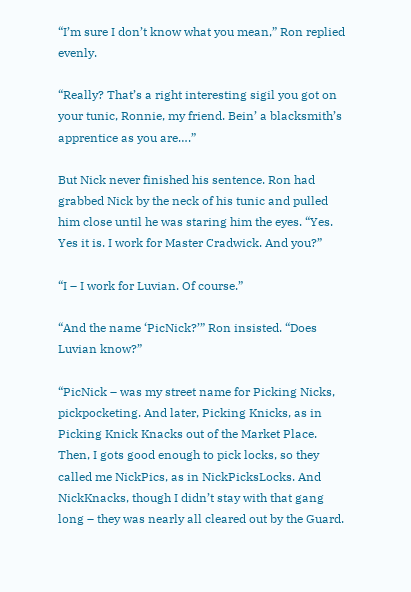“I’m sure I don’t know what you mean,” Ron replied evenly.

“Really? That’s a right interesting sigil you got on your tunic, Ronnie, my friend. Bein’ a blacksmith’s apprentice as you are….”

But Nick never finished his sentence. Ron had grabbed Nick by the neck of his tunic and pulled him close until he was staring him the eyes. “Yes. Yes it is. I work for Master Cradwick. And you?”

“I – I work for Luvian. Of course.”

“And the name ‘PicNick?’” Ron insisted. “Does Luvian know?”

“PicNick – was my street name for Picking Nicks, pickpocketing. And later, Picking Knicks, as in Picking Knick Knacks out of the Market Place. Then, I gots good enough to pick locks, so they called me NickPics, as in NickPicksLocks. And NickKnacks, though I didn’t stay with that gang long – they was nearly all cleared out by the Guard.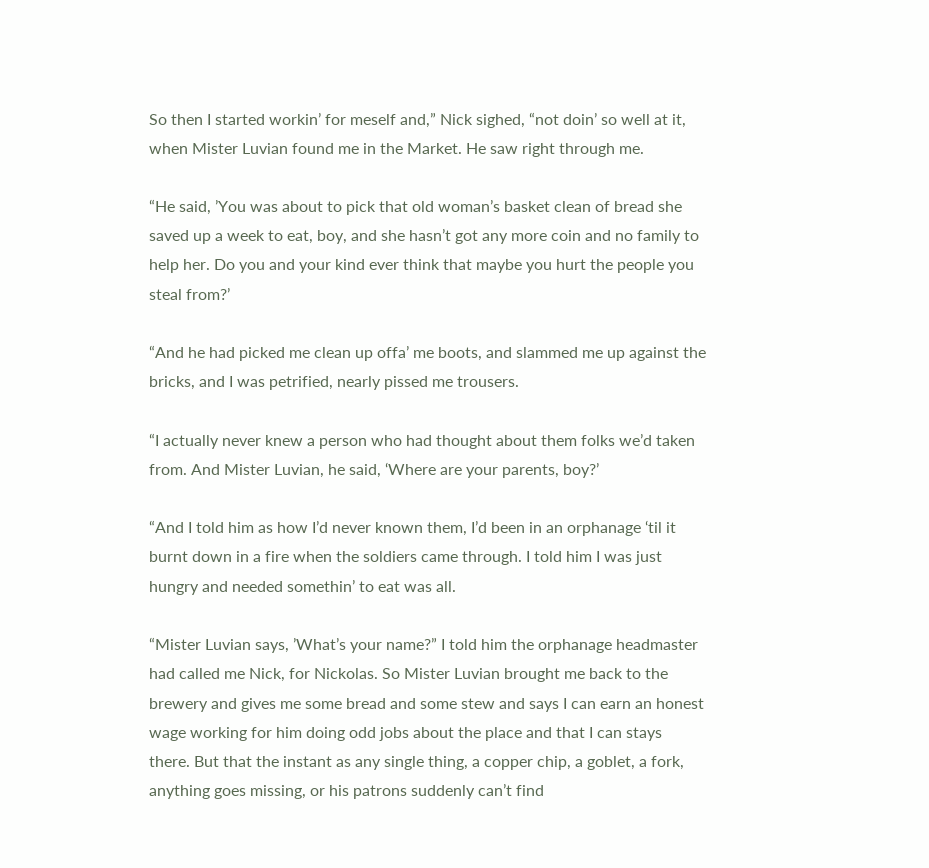So then I started workin’ for meself and,” Nick sighed, “not doin’ so well at it, when Mister Luvian found me in the Market. He saw right through me.

“He said, ’You was about to pick that old woman’s basket clean of bread she saved up a week to eat, boy, and she hasn’t got any more coin and no family to help her. Do you and your kind ever think that maybe you hurt the people you steal from?’

“And he had picked me clean up offa’ me boots, and slammed me up against the bricks, and I was petrified, nearly pissed me trousers.

“I actually never knew a person who had thought about them folks we’d taken from. And Mister Luvian, he said, ‘Where are your parents, boy?’

“And I told him as how I’d never known them, I’d been in an orphanage ‘til it burnt down in a fire when the soldiers came through. I told him I was just hungry and needed somethin’ to eat was all.

“Mister Luvian says, ’What’s your name?” I told him the orphanage headmaster had called me Nick, for Nickolas. So Mister Luvian brought me back to the brewery and gives me some bread and some stew and says I can earn an honest wage working for him doing odd jobs about the place and that I can stays there. But that the instant as any single thing, a copper chip, a goblet, a fork, anything goes missing, or his patrons suddenly can’t find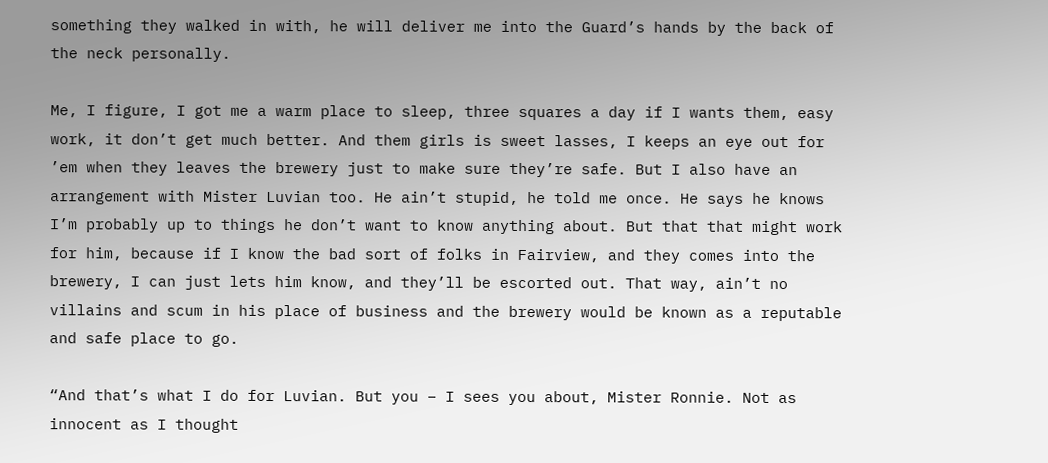something they walked in with, he will deliver me into the Guard’s hands by the back of the neck personally.

Me, I figure, I got me a warm place to sleep, three squares a day if I wants them, easy work, it don’t get much better. And them girls is sweet lasses, I keeps an eye out for ’em when they leaves the brewery just to make sure they’re safe. But I also have an arrangement with Mister Luvian too. He ain’t stupid, he told me once. He says he knows I’m probably up to things he don’t want to know anything about. But that that might work for him, because if I know the bad sort of folks in Fairview, and they comes into the brewery, I can just lets him know, and they’ll be escorted out. That way, ain’t no villains and scum in his place of business and the brewery would be known as a reputable and safe place to go.

“And that’s what I do for Luvian. But you – I sees you about, Mister Ronnie. Not as innocent as I thought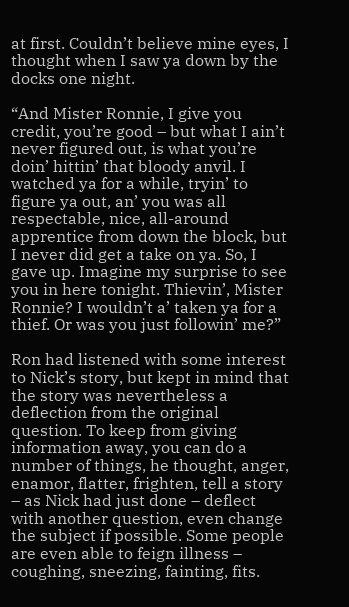at first. Couldn’t believe mine eyes, I thought when I saw ya down by the docks one night.

“And Mister Ronnie, I give you credit, you’re good – but what I ain’t never figured out, is what you’re doin’ hittin’ that bloody anvil. I watched ya for a while, tryin’ to figure ya out, an’ you was all respectable, nice, all-around apprentice from down the block, but I never did get a take on ya. So, I gave up. Imagine my surprise to see you in here tonight. Thievin’, Mister Ronnie? I wouldn’t a’ taken ya for a thief. Or was you just followin’ me?”

Ron had listened with some interest to Nick’s story, but kept in mind that the story was nevertheless a deflection from the original question. To keep from giving information away, you can do a number of things, he thought, anger, enamor, flatter, frighten, tell a story – as Nick had just done – deflect with another question, even change the subject if possible. Some people are even able to feign illness – coughing, sneezing, fainting, fits.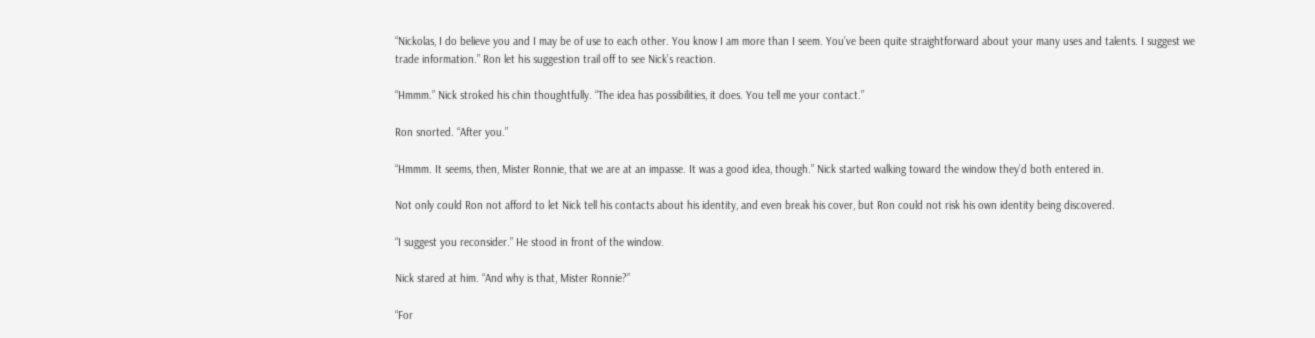“Nickolas, I do believe you and I may be of use to each other. You know I am more than I seem. You’ve been quite straightforward about your many uses and talents. I suggest we trade information.” Ron let his suggestion trail off to see Nick’s reaction.

“Hmmm.” Nick stroked his chin thoughtfully. “The idea has possibilities, it does. You tell me your contact.”

Ron snorted. “After you.”

“Hmmm. It seems, then, Mister Ronnie, that we are at an impasse. It was a good idea, though.” Nick started walking toward the window they’d both entered in.

Not only could Ron not afford to let Nick tell his contacts about his identity, and even break his cover, but Ron could not risk his own identity being discovered.

“I suggest you reconsider.” He stood in front of the window.

Nick stared at him. “And why is that, Mister Ronnie?”

“For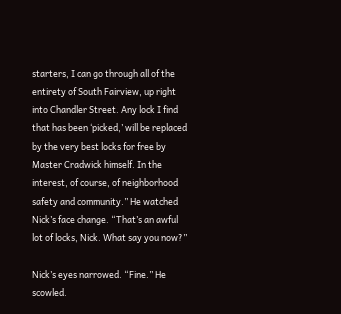starters, I can go through all of the entirety of South Fairview, up right into Chandler Street. Any lock I find that has been ‘picked,’ will be replaced by the very best locks for free by Master Cradwick himself. In the interest, of course, of neighborhood safety and community.” He watched Nick’s face change. “That’s an awful lot of locks, Nick. What say you now?”

Nick’s eyes narrowed. “Fine.” He scowled.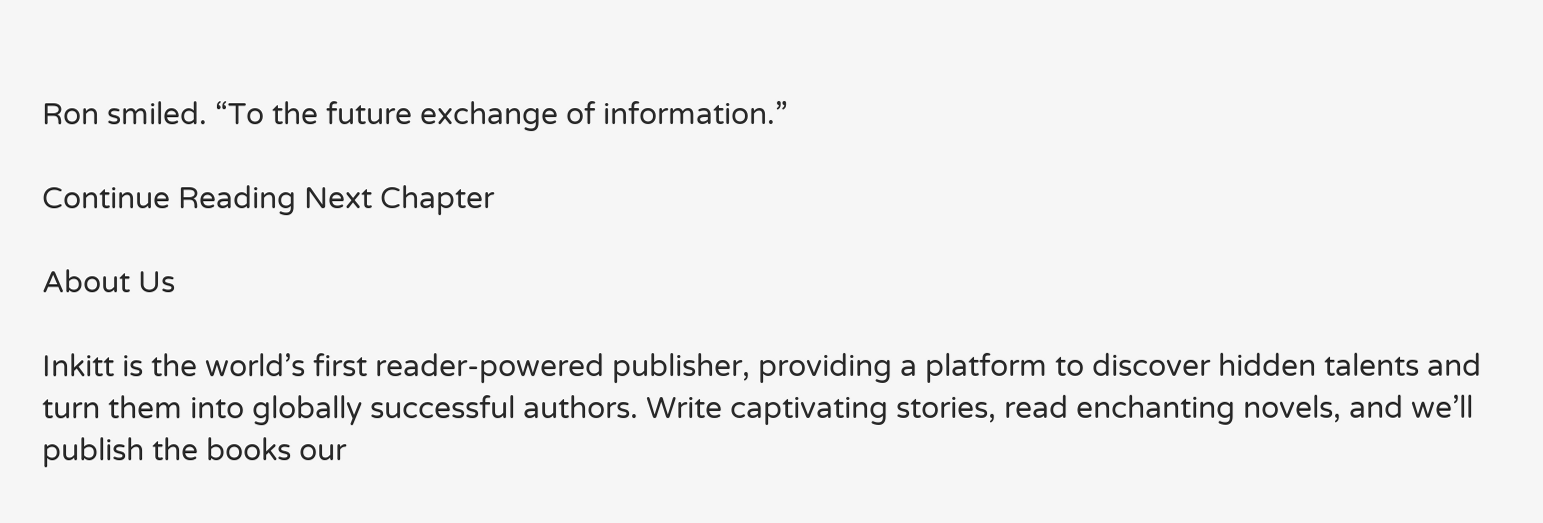Ron smiled. “To the future exchange of information.”

Continue Reading Next Chapter

About Us

Inkitt is the world’s first reader-powered publisher, providing a platform to discover hidden talents and turn them into globally successful authors. Write captivating stories, read enchanting novels, and we’ll publish the books our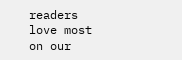readers love most on our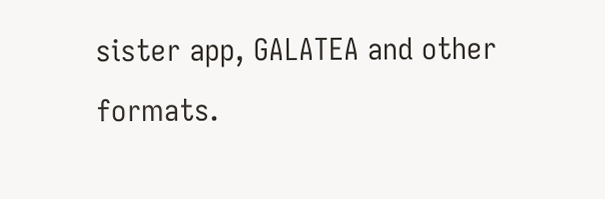sister app, GALATEA and other formats.